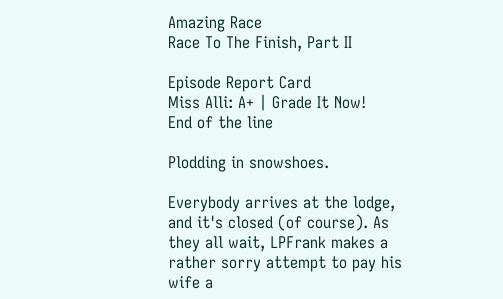Amazing Race
Race To The Finish, Part II

Episode Report Card
Miss Alli: A+ | Grade It Now!
End of the line

Plodding in snowshoes.

Everybody arrives at the lodge, and it's closed (of course). As they all wait, LPFrank makes a rather sorry attempt to pay his wife a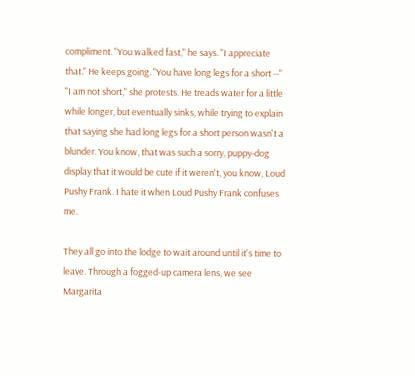compliment. "You walked fast," he says. "I appreciate that." He keeps going. "You have long legs for a short --" "I am not short," she protests. He treads water for a little while longer, but eventually sinks, while trying to explain that saying she had long legs for a short person wasn't a blunder. You know, that was such a sorry, puppy-dog display that it would be cute if it weren't, you know, Loud Pushy Frank. I hate it when Loud Pushy Frank confuses me.

They all go into the lodge to wait around until it's time to leave. Through a fogged-up camera lens, we see Margarita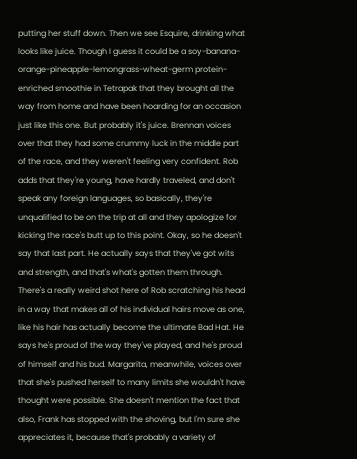putting her stuff down. Then we see Esquire, drinking what looks like juice. Though I guess it could be a soy-banana-orange-pineapple-lemongrass-wheat-germ protein-enriched smoothie in Tetrapak that they brought all the way from home and have been hoarding for an occasion just like this one. But probably it's juice. Brennan voices over that they had some crummy luck in the middle part of the race, and they weren't feeling very confident. Rob adds that they're young, have hardly traveled, and don't speak any foreign languages, so basically, they're unqualified to be on the trip at all and they apologize for kicking the race's butt up to this point. Okay, so he doesn't say that last part. He actually says that they've got wits and strength, and that's what's gotten them through. There's a really weird shot here of Rob scratching his head in a way that makes all of his individual hairs move as one, like his hair has actually become the ultimate Bad Hat. He says he's proud of the way they've played, and he's proud of himself and his bud. Margarita, meanwhile, voices over that she's pushed herself to many limits she wouldn't have thought were possible. She doesn't mention the fact that also, Frank has stopped with the shoving, but I'm sure she appreciates it, because that's probably a variety of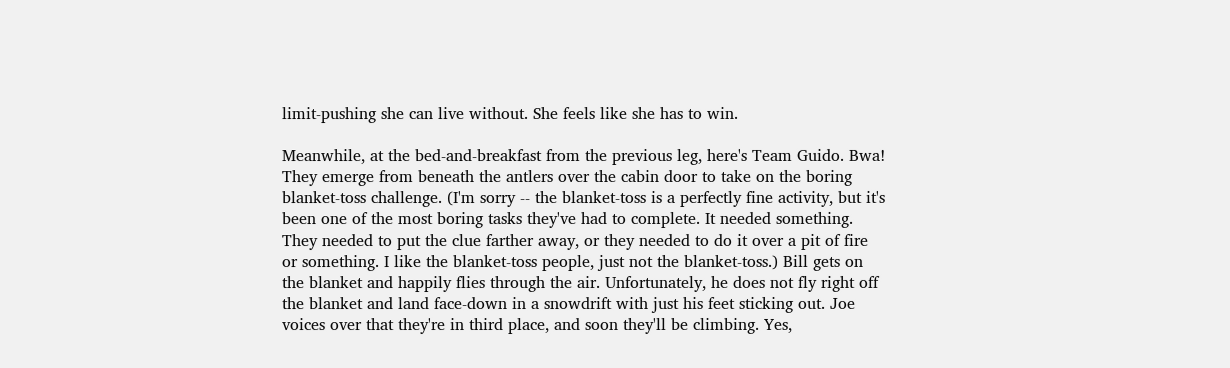limit-pushing she can live without. She feels like she has to win.

Meanwhile, at the bed-and-breakfast from the previous leg, here's Team Guido. Bwa! They emerge from beneath the antlers over the cabin door to take on the boring blanket-toss challenge. (I'm sorry -- the blanket-toss is a perfectly fine activity, but it's been one of the most boring tasks they've had to complete. It needed something. They needed to put the clue farther away, or they needed to do it over a pit of fire or something. I like the blanket-toss people, just not the blanket-toss.) Bill gets on the blanket and happily flies through the air. Unfortunately, he does not fly right off the blanket and land face-down in a snowdrift with just his feet sticking out. Joe voices over that they're in third place, and soon they'll be climbing. Yes,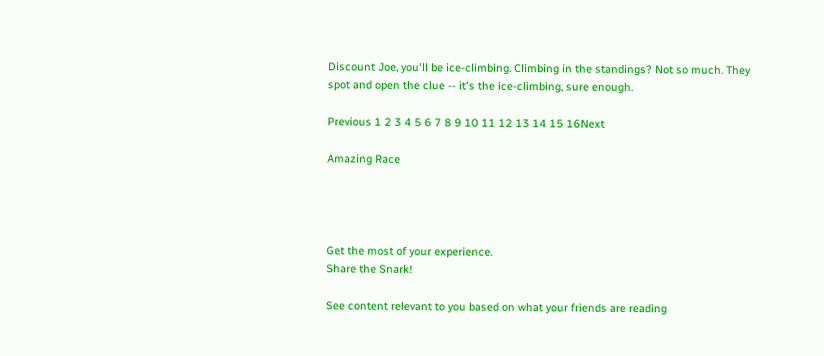Discount Joe, you'll be ice-climbing. Climbing in the standings? Not so much. They spot and open the clue -- it's the ice-climbing, sure enough.

Previous 1 2 3 4 5 6 7 8 9 10 11 12 13 14 15 16Next

Amazing Race




Get the most of your experience.
Share the Snark!

See content relevant to you based on what your friends are reading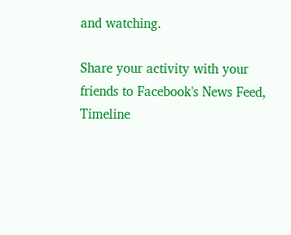and watching.

Share your activity with your friends to Facebook's News Feed, Timeline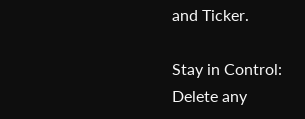and Ticker.

Stay in Control: Delete any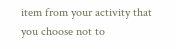item from your activity that you choose not to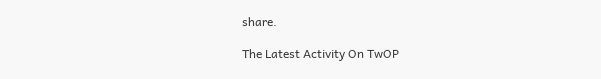share.

The Latest Activity On TwOP